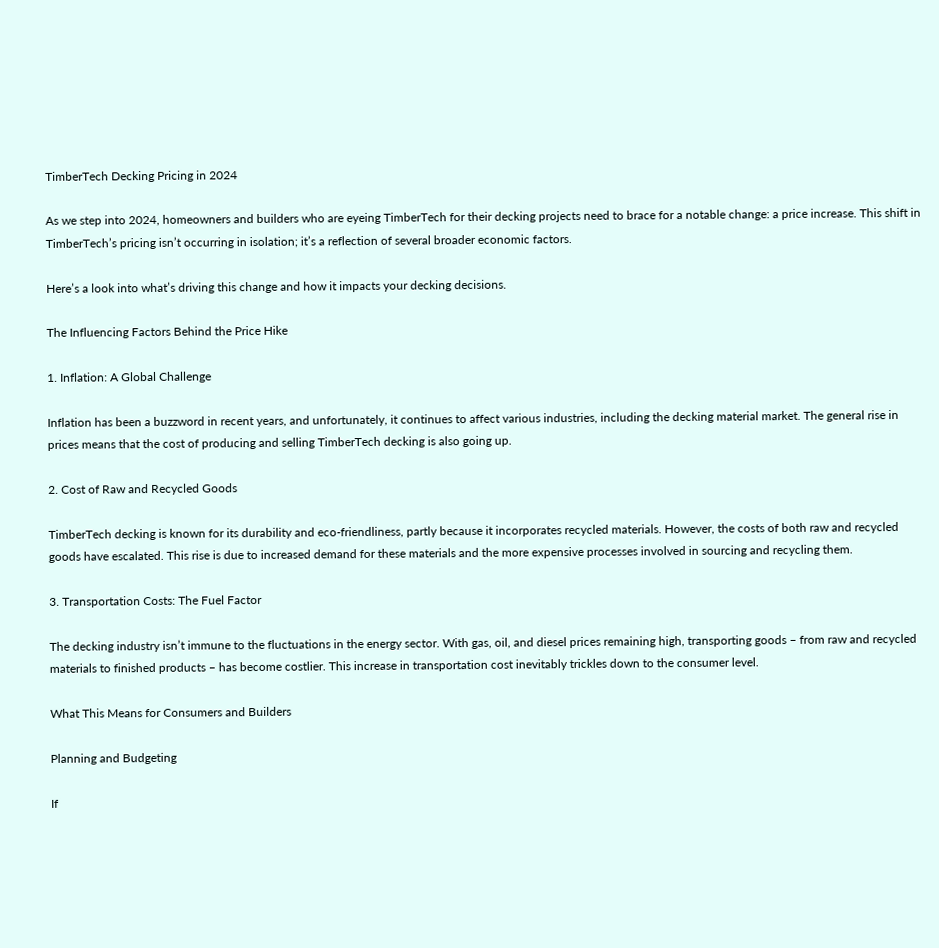TimberTech Decking Pricing in 2024

As we step into 2024, homeowners and builders who are eyeing TimberTech for their decking projects need to brace for a notable change: a price increase. This shift in TimberTech’s pricing isn’t occurring in isolation; it’s a reflection of several broader economic factors.

Here’s a look into what’s driving this change and how it impacts your decking decisions.

The Influencing Factors Behind the Price Hike

1. Inflation: A Global Challenge

Inflation has been a buzzword in recent years, and unfortunately, it continues to affect various industries, including the decking material market. The general rise in prices means that the cost of producing and selling TimberTech decking is also going up.

2. Cost of Raw and Recycled Goods

TimberTech decking is known for its durability and eco-friendliness, partly because it incorporates recycled materials. However, the costs of both raw and recycled goods have escalated. This rise is due to increased demand for these materials and the more expensive processes involved in sourcing and recycling them.

3. Transportation Costs: The Fuel Factor

The decking industry isn’t immune to the fluctuations in the energy sector. With gas, oil, and diesel prices remaining high, transporting goods – from raw and recycled materials to finished products – has become costlier. This increase in transportation cost inevitably trickles down to the consumer level.

What This Means for Consumers and Builders

Planning and Budgeting

If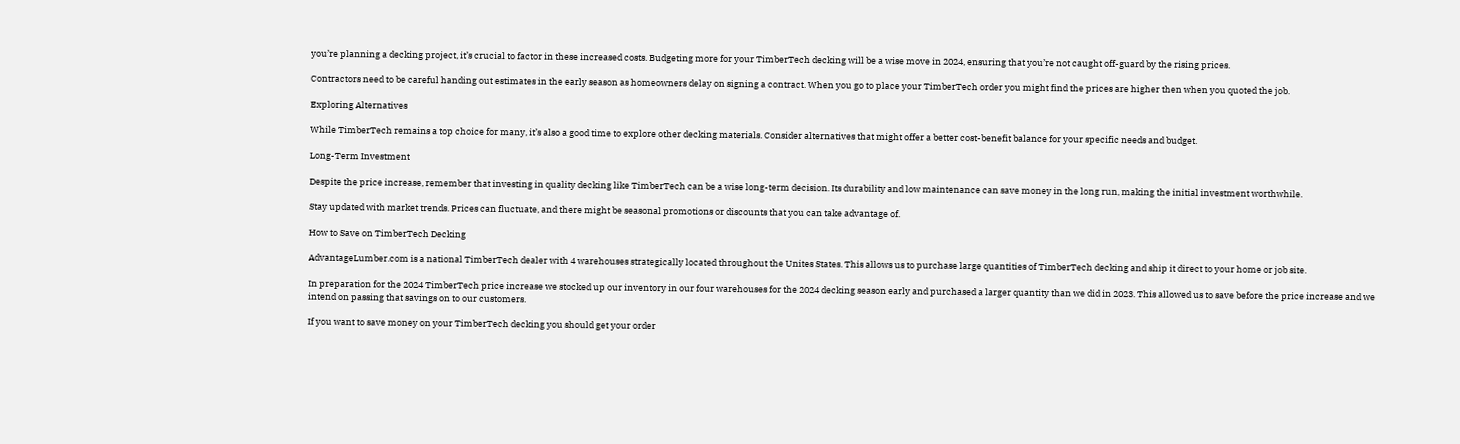you’re planning a decking project, it’s crucial to factor in these increased costs. Budgeting more for your TimberTech decking will be a wise move in 2024, ensuring that you’re not caught off-guard by the rising prices.

Contractors need to be careful handing out estimates in the early season as homeowners delay on signing a contract. When you go to place your TimberTech order you might find the prices are higher then when you quoted the job.

Exploring Alternatives

While TimberTech remains a top choice for many, it’s also a good time to explore other decking materials. Consider alternatives that might offer a better cost-benefit balance for your specific needs and budget.

Long-Term Investment

Despite the price increase, remember that investing in quality decking like TimberTech can be a wise long-term decision. Its durability and low maintenance can save money in the long run, making the initial investment worthwhile.

Stay updated with market trends. Prices can fluctuate, and there might be seasonal promotions or discounts that you can take advantage of.

How to Save on TimberTech Decking

AdvantageLumber.com is a national TimberTech dealer with 4 warehouses strategically located throughout the Unites States. This allows us to purchase large quantities of TimberTech decking and ship it direct to your home or job site.

In preparation for the 2024 TimberTech price increase we stocked up our inventory in our four warehouses for the 2024 decking season early and purchased a larger quantity than we did in 2023. This allowed us to save before the price increase and we intend on passing that savings on to our customers.

If you want to save money on your TimberTech decking you should get your order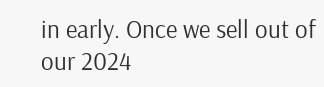in early. Once we sell out of our 2024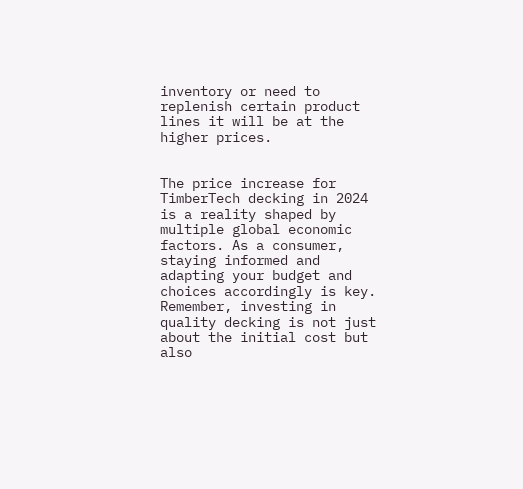inventory or need to replenish certain product lines it will be at the higher prices.


The price increase for TimberTech decking in 2024 is a reality shaped by multiple global economic factors. As a consumer, staying informed and adapting your budget and choices accordingly is key. Remember, investing in quality decking is not just about the initial cost but also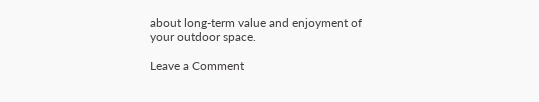about long-term value and enjoyment of your outdoor space.

Leave a Comment